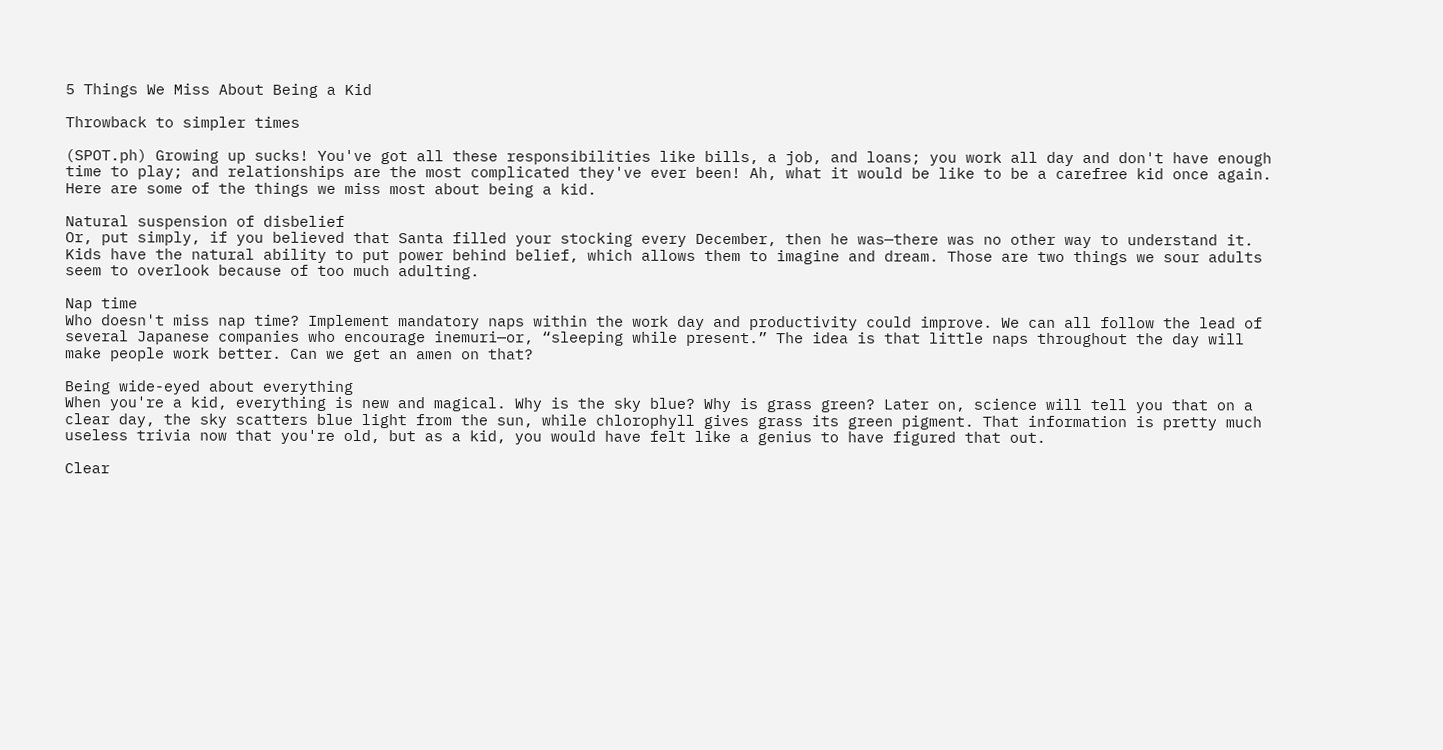5 Things We Miss About Being a Kid

Throwback to simpler times

(SPOT.ph) Growing up sucks! You've got all these responsibilities like bills, a job, and loans; you work all day and don't have enough time to play; and relationships are the most complicated they've ever been! Ah, what it would be like to be a carefree kid once again. Here are some of the things we miss most about being a kid.

Natural suspension of disbelief
Or, put simply, if you believed that Santa filled your stocking every December, then he was—there was no other way to understand it. Kids have the natural ability to put power behind belief, which allows them to imagine and dream. Those are two things we sour adults seem to overlook because of too much adulting.

Nap time
Who doesn't miss nap time? Implement mandatory naps within the work day and productivity could improve. We can all follow the lead of several Japanese companies who encourage inemuri—or, “sleeping while present.” The idea is that little naps throughout the day will make people work better. Can we get an amen on that?

Being wide-eyed about everything
When you're a kid, everything is new and magical. Why is the sky blue? Why is grass green? Later on, science will tell you that on a clear day, the sky scatters blue light from the sun, while chlorophyll gives grass its green pigment. That information is pretty much useless trivia now that you're old, but as a kid, you would have felt like a genius to have figured that out.

Clear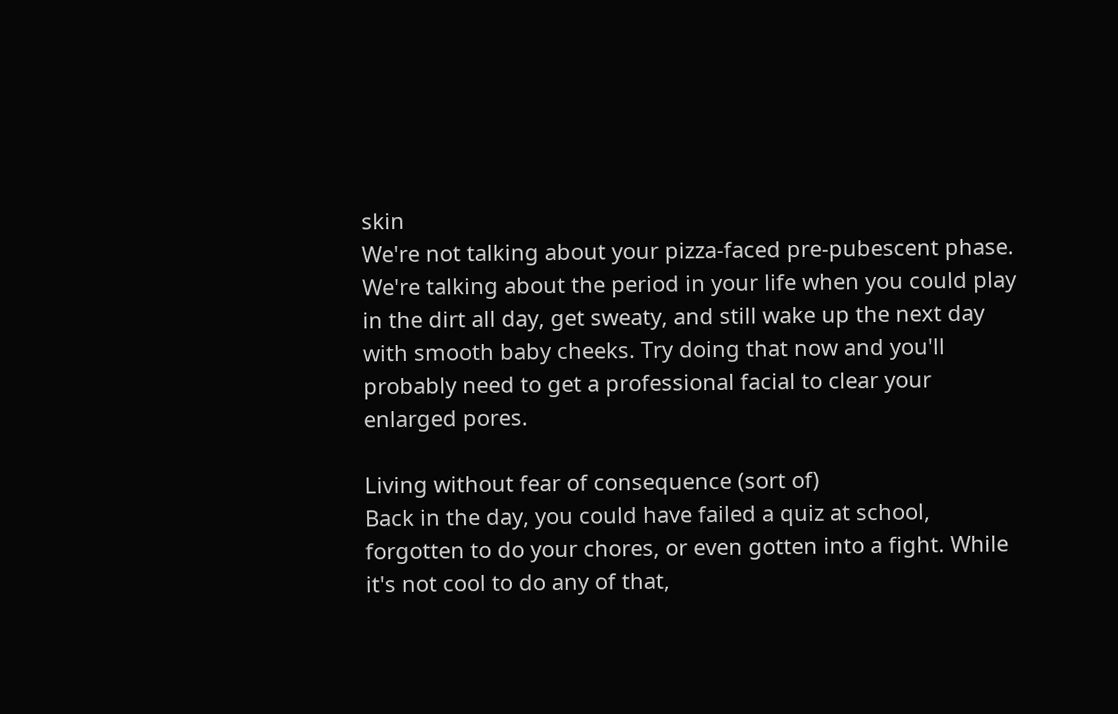skin
We're not talking about your pizza-faced pre-pubescent phase. We're talking about the period in your life when you could play in the dirt all day, get sweaty, and still wake up the next day with smooth baby cheeks. Try doing that now and you'll probably need to get a professional facial to clear your enlarged pores.

Living without fear of consequence (sort of)
Back in the day, you could have failed a quiz at school, forgotten to do your chores, or even gotten into a fight. While it's not cool to do any of that,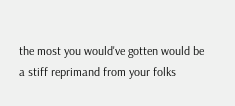the most you would've gotten would be a stiff reprimand from your folks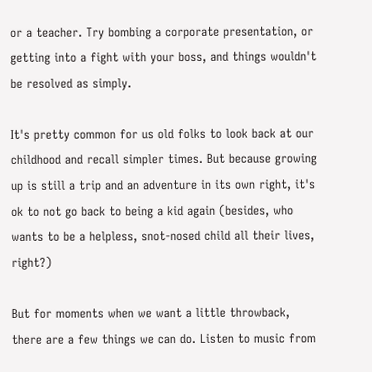or a teacher. Try bombing a corporate presentation, or getting into a fight with your boss, and things wouldn't be resolved as simply.

It's pretty common for us old folks to look back at our childhood and recall simpler times. But because growing up is still a trip and an adventure in its own right, it's ok to not go back to being a kid again (besides, who wants to be a helpless, snot-nosed child all their lives, right?)

But for moments when we want a little throwback, there are a few things we can do. Listen to music from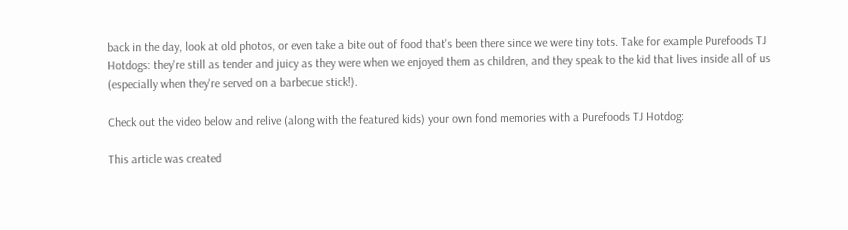back in the day, look at old photos, or even take a bite out of food that's been there since we were tiny tots. Take for example Purefoods TJ Hotdogs: they're still as tender and juicy as they were when we enjoyed them as children, and they speak to the kid that lives inside all of us (especially when they're served on a barbecue stick!).

Check out the video below and relive (along with the featured kids) your own fond memories with a Purefoods TJ Hotdog:

This article was created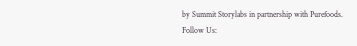by Summit Storylabs in partnership with Purefoods.
Follow Us: